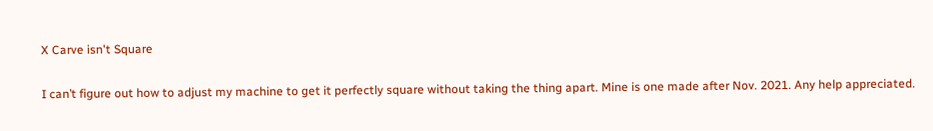X Carve isn't Square

I can’t figure out how to adjust my machine to get it perfectly square without taking the thing apart. Mine is one made after Nov. 2021. Any help appreciated.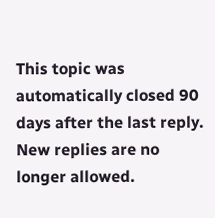This topic was automatically closed 90 days after the last reply. New replies are no longer allowed.